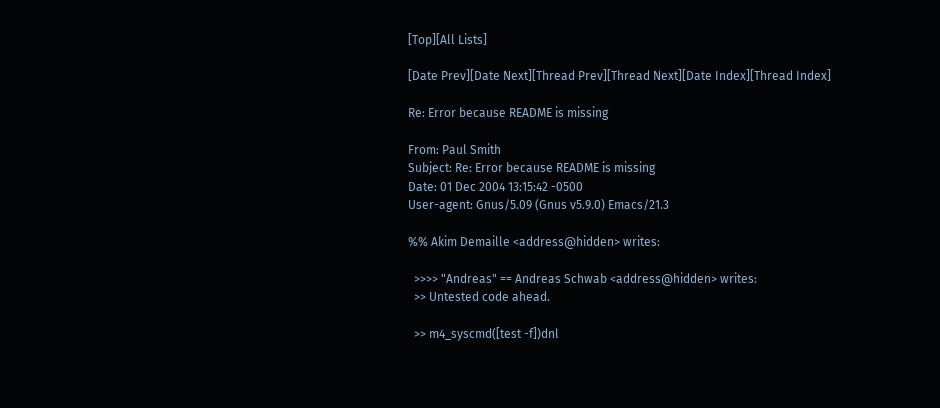[Top][All Lists]

[Date Prev][Date Next][Thread Prev][Thread Next][Date Index][Thread Index]

Re: Error because README is missing

From: Paul Smith
Subject: Re: Error because README is missing
Date: 01 Dec 2004 13:15:42 -0500
User-agent: Gnus/5.09 (Gnus v5.9.0) Emacs/21.3

%% Akim Demaille <address@hidden> writes:

  >>>> "Andreas" == Andreas Schwab <address@hidden> writes:
  >> Untested code ahead.

  >> m4_syscmd([test -f])dnl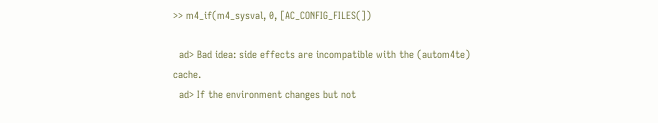>> m4_if(m4_sysval, 0, [AC_CONFIG_FILES(])

  ad> Bad idea: side effects are incompatible with the (autom4te) cache.
  ad> If the environment changes but not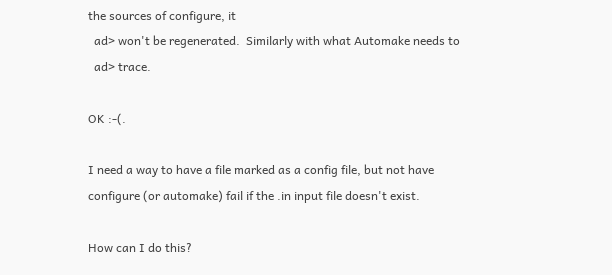the sources of configure, it
  ad> won't be regenerated.  Similarly with what Automake needs to
  ad> trace.

OK :-(.

I need a way to have a file marked as a config file, but not have
configure (or automake) fail if the .in input file doesn't exist.

How can I do this?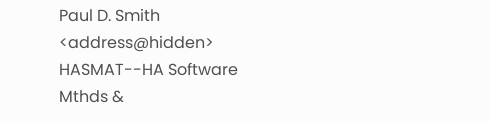Paul D. Smith <address@hidden>   HASMAT--HA Software Mthds &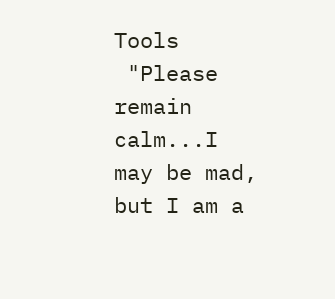Tools
 "Please remain calm...I may be mad, but I am a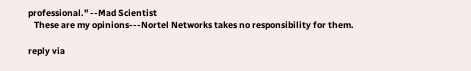professional." --Mad Scientist
   These are my opinions---Nortel Networks takes no responsibility for them.

reply via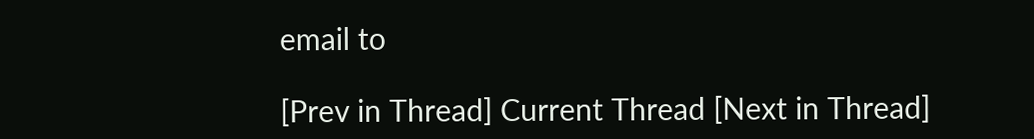email to

[Prev in Thread] Current Thread [Next in Thread]